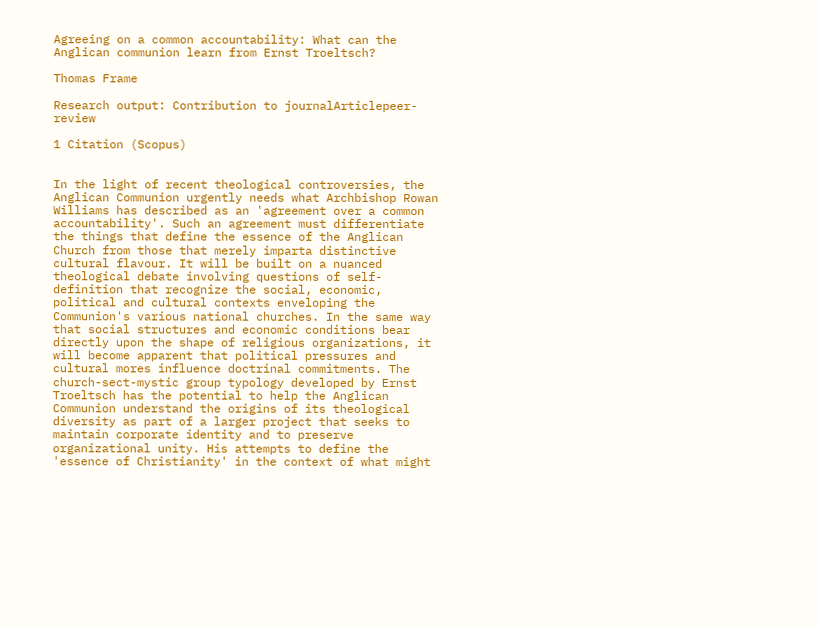Agreeing on a common accountability: What can the Anglican communion learn from Ernst Troeltsch?

Thomas Frame

Research output: Contribution to journalArticlepeer-review

1 Citation (Scopus)


In the light of recent theological controversies, the Anglican Communion urgently needs what Archbishop Rowan Williams has described as an 'agreement over a common accountability'. Such an agreement must differentiate the things that define the essence of the Anglican Church from those that merely imparta distinctive cultural flavour. It will be built on a nuanced theological debate involving questions of self-definition that recognize the social, economic, political and cultural contexts enveloping the Communion's various national churches. In the same way that social structures and economic conditions bear directly upon the shape of religious organizations, it will become apparent that political pressures and cultural mores influence doctrinal commitments. The church-sect-mystic group typology developed by Ernst Troeltsch has the potential to help the Anglican Communion understand the origins of its theological diversity as part of a larger project that seeks to maintain corporate identity and to preserve organizational unity. His attempts to define the 'essence of Christianity' in the context of what might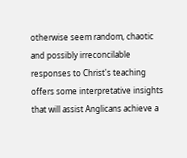otherwise seem random, chaotic and possibly irreconcilable responses to Christ's teaching offers some interpretative insights that will assist Anglicans achieve a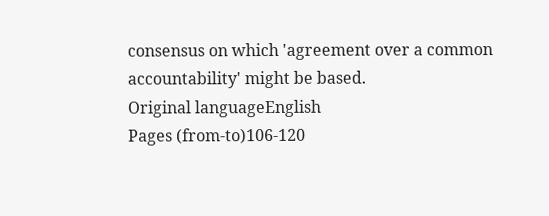consensus on which 'agreement over a common accountability' might be based.
Original languageEnglish
Pages (from-to)106-120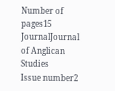Number of pages15
JournalJournal of Anglican Studies
Issue number2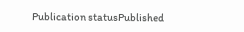Publication statusPublished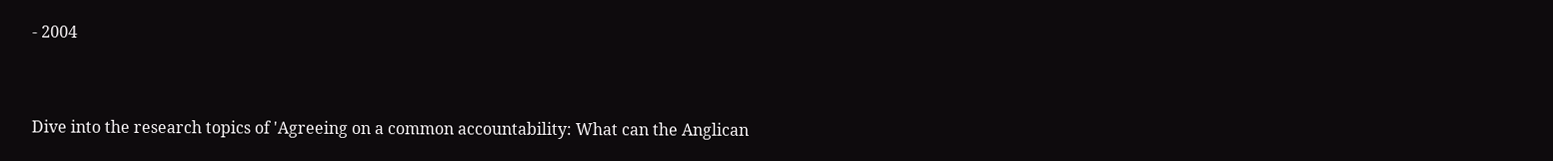- 2004


Dive into the research topics of 'Agreeing on a common accountability: What can the Anglican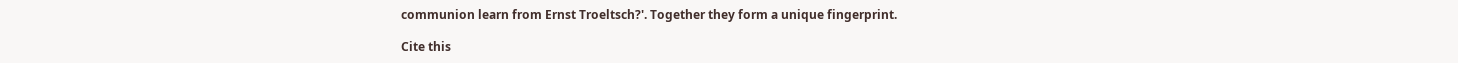communion learn from Ernst Troeltsch?'. Together they form a unique fingerprint.

Cite this